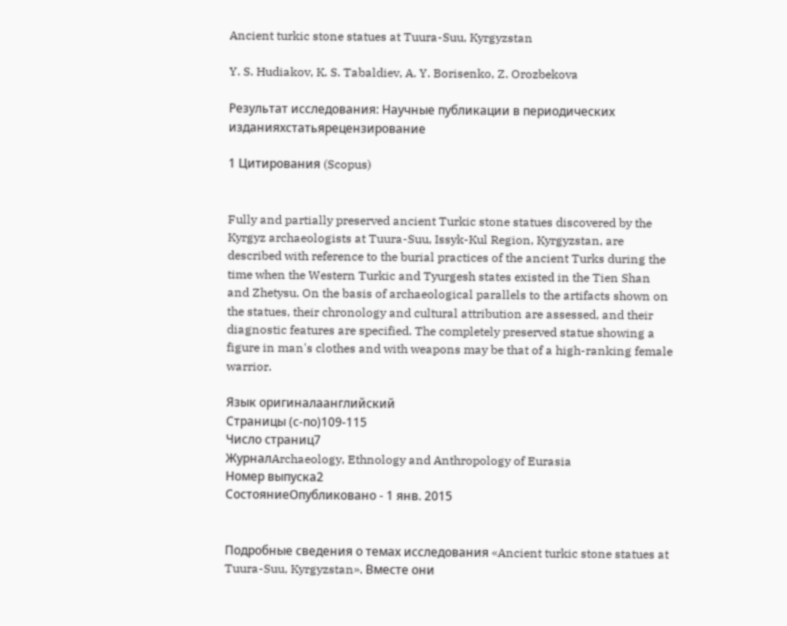Ancient turkic stone statues at Tuura-Suu, Kyrgyzstan

Y. S. Hudiakov, K. S. Tabaldiev, A. Y. Borisenko, Z. Orozbekova

Результат исследования: Научные публикации в периодических изданияхстатьярецензирование

1 Цитирования (Scopus)


Fully and partially preserved ancient Turkic stone statues discovered by the Kyrgyz archaeologists at Tuura-Suu, Issyk-Kul Region, Kyrgyzstan, are described with reference to the burial practices of the ancient Turks during the time when the Western Turkic and Tyurgesh states existed in the Tien Shan and Zhetysu. On the basis of archaeological parallels to the artifacts shown on the statues, their chronology and cultural attribution are assessed, and their diagnostic features are specified. The completely preserved statue showing a figure in man's clothes and with weapons may be that of a high-ranking female warrior.

Язык оригиналаанглийский
Страницы (с-по)109-115
Число страниц7
ЖурналArchaeology, Ethnology and Anthropology of Eurasia
Номер выпуска2
СостояниеОпубликовано - 1 янв. 2015


Подробные сведения о темах исследования «Ancient turkic stone statues at Tuura-Suu, Kyrgyzstan». Вместе они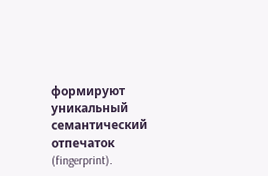формируют уникальный семантический отпечаток (fingerprint).